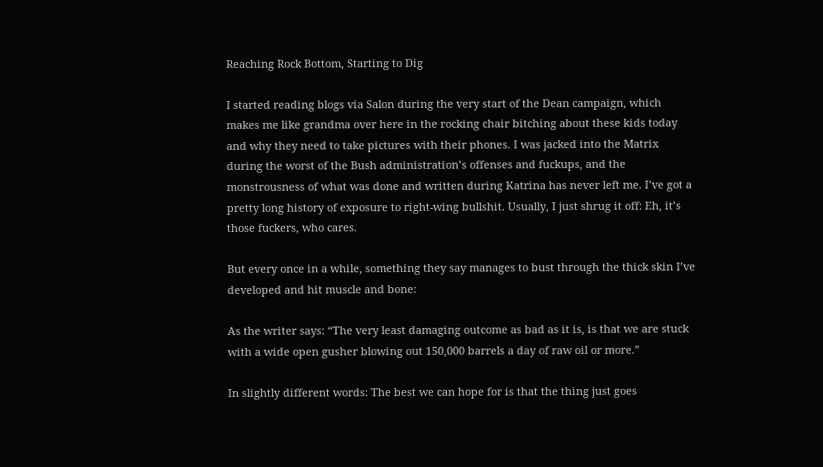Reaching Rock Bottom, Starting to Dig

I started reading blogs via Salon during the very start of the Dean campaign, which makes me like grandma over here in the rocking chair bitching about these kids today and why they need to take pictures with their phones. I was jacked into the Matrix during the worst of the Bush administration’s offenses and fuckups, and the monstrousness of what was done and written during Katrina has never left me. I’ve got a pretty long history of exposure to right-wing bullshit. Usually, I just shrug it off: Eh, it’s those fuckers, who cares.

But every once in a while, something they say manages to bust through the thick skin I’ve developed and hit muscle and bone:

As the writer says: “The very least damaging outcome as bad as it is, is that we are stuck with a wide open gusher blowing out 150,000 barrels a day of raw oil or more.”

In slightly different words: The best we can hope for is that the thing just goes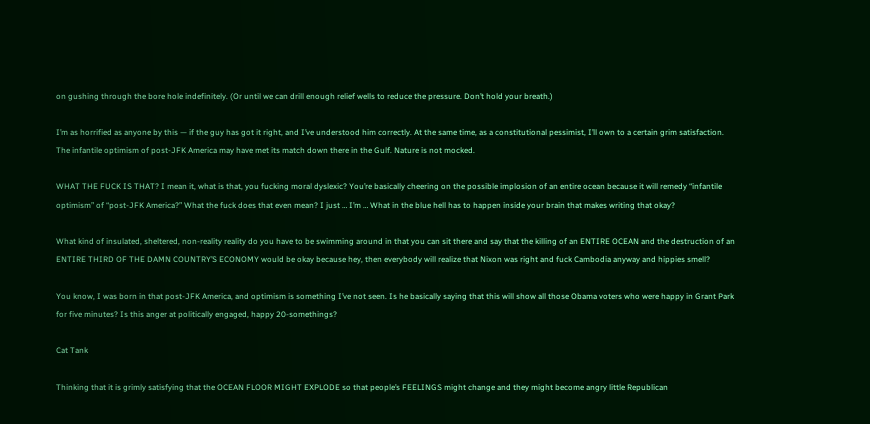on gushing through the bore hole indefinitely. (Or until we can drill enough relief wells to reduce the pressure. Don’t hold your breath.)

I’m as horrified as anyone by this — if the guy has got it right, and I’ve understood him correctly. At the same time, as a constitutional pessimist, I’ll own to a certain grim satisfaction. The infantile optimism of post-JFK America may have met its match down there in the Gulf. Nature is not mocked.

WHAT THE FUCK IS THAT? I mean it, what is that, you fucking moral dyslexic? You’re basically cheering on the possible implosion of an entire ocean because it will remedy “infantile optimism” of “post-JFK America?” What the fuck does that even mean? I just … I’m … What in the blue hell has to happen inside your brain that makes writing that okay?

What kind of insulated, sheltered, non-reality reality do you have to be swimming around in that you can sit there and say that the killing of an ENTIRE OCEAN and the destruction of an ENTIRE THIRD OF THE DAMN COUNTRY’S ECONOMY would be okay because hey, then everybody will realize that Nixon was right and fuck Cambodia anyway and hippies smell?

You know, I was born in that post-JFK America, and optimism is something I’ve not seen. Is he basically saying that this will show all those Obama voters who were happy in Grant Park for five minutes? Is this anger at politically engaged, happy 20-somethings?

Cat Tank

Thinking that it is grimly satisfying that the OCEAN FLOOR MIGHT EXPLODE so that people’s FEELINGS might change and they might become angry little Republican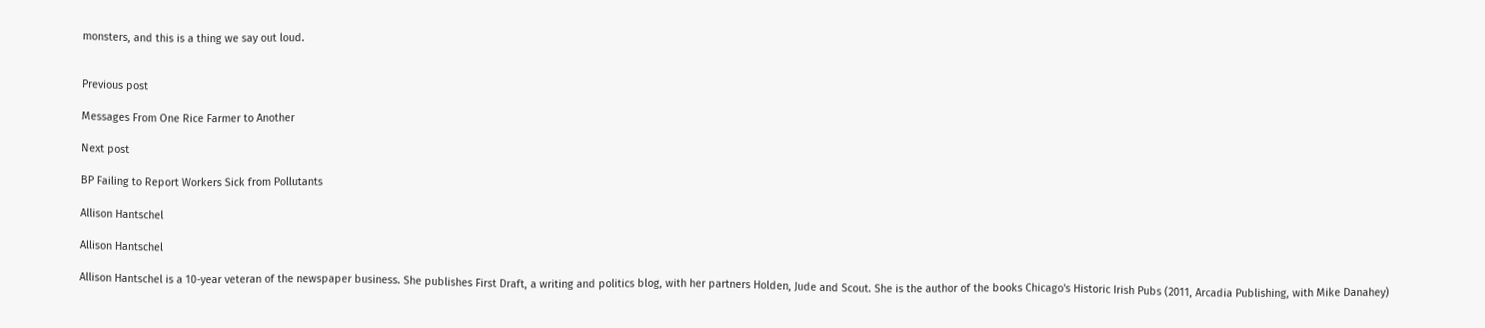monsters, and this is a thing we say out loud.


Previous post

Messages From One Rice Farmer to Another

Next post

BP Failing to Report Workers Sick from Pollutants

Allison Hantschel

Allison Hantschel

Allison Hantschel is a 10-year veteran of the newspaper business. She publishes First Draft, a writing and politics blog, with her partners Holden, Jude and Scout. She is the author of the books Chicago's Historic Irish Pubs (2011, Arcadia Publishing, with Mike Danahey)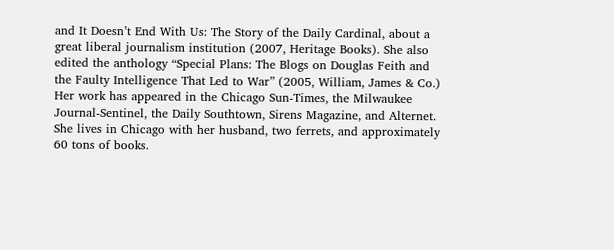and It Doesn’t End With Us: The Story of the Daily Cardinal, about a great liberal journalism institution (2007, Heritage Books). She also edited the anthology “Special Plans: The Blogs on Douglas Feith and the Faulty Intelligence That Led to War” (2005, William, James & Co.) Her work has appeared in the Chicago Sun-Times, the Milwaukee Journal-Sentinel, the Daily Southtown, Sirens Magazine, and Alternet. She lives in Chicago with her husband, two ferrets, and approximately 60 tons of books.